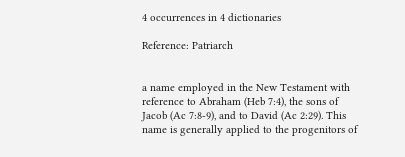4 occurrences in 4 dictionaries

Reference: Patriarch


a name employed in the New Testament with reference to Abraham (Heb 7:4), the sons of Jacob (Ac 7:8-9), and to David (Ac 2:29). This name is generally applied to the progenitors of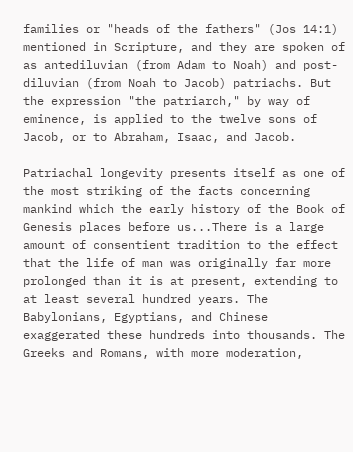families or "heads of the fathers" (Jos 14:1) mentioned in Scripture, and they are spoken of as antediluvian (from Adam to Noah) and post-diluvian (from Noah to Jacob) patriachs. But the expression "the patriarch," by way of eminence, is applied to the twelve sons of Jacob, or to Abraham, Isaac, and Jacob.

Patriachal longevity presents itself as one of the most striking of the facts concerning mankind which the early history of the Book of Genesis places before us...There is a large amount of consentient tradition to the effect that the life of man was originally far more prolonged than it is at present, extending to at least several hundred years. The Babylonians, Egyptians, and Chinese exaggerated these hundreds into thousands. The Greeks and Romans, with more moderation,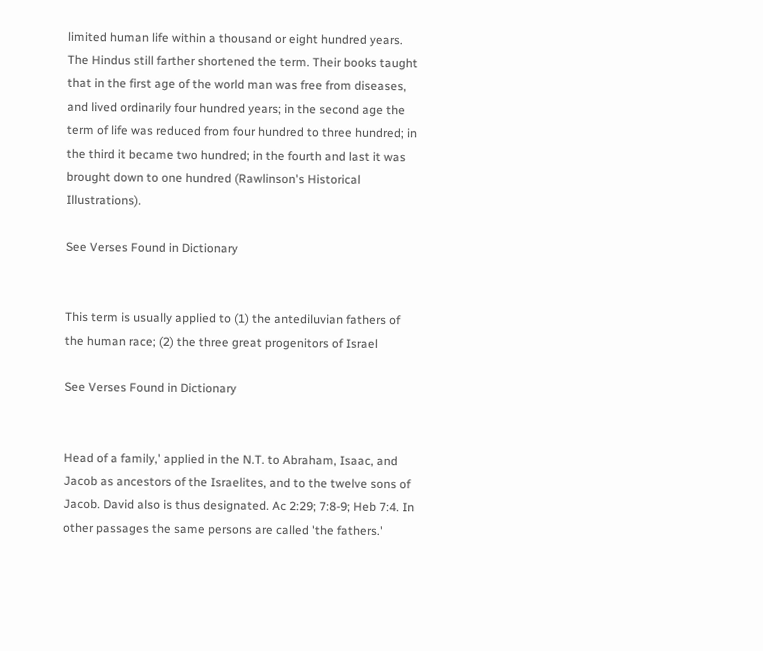limited human life within a thousand or eight hundred years. The Hindus still farther shortened the term. Their books taught that in the first age of the world man was free from diseases, and lived ordinarily four hundred years; in the second age the term of life was reduced from four hundred to three hundred; in the third it became two hundred; in the fourth and last it was brought down to one hundred (Rawlinson's Historical Illustrations).

See Verses Found in Dictionary


This term is usually applied to (1) the antediluvian fathers of the human race; (2) the three great progenitors of Israel

See Verses Found in Dictionary


Head of a family,' applied in the N.T. to Abraham, Isaac, and Jacob as ancestors of the Israelites, and to the twelve sons of Jacob. David also is thus designated. Ac 2:29; 7:8-9; Heb 7:4. In other passages the same persons are called 'the fathers.'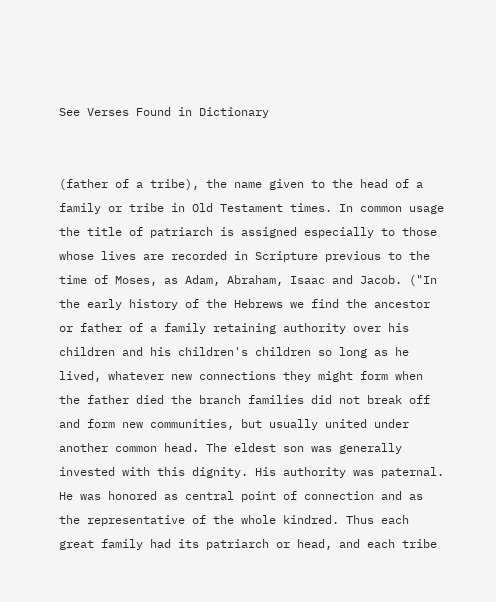See Verses Found in Dictionary


(father of a tribe), the name given to the head of a family or tribe in Old Testament times. In common usage the title of patriarch is assigned especially to those whose lives are recorded in Scripture previous to the time of Moses, as Adam, Abraham, Isaac and Jacob. ("In the early history of the Hebrews we find the ancestor or father of a family retaining authority over his children and his children's children so long as he lived, whatever new connections they might form when the father died the branch families did not break off and form new communities, but usually united under another common head. The eldest son was generally invested with this dignity. His authority was paternal. He was honored as central point of connection and as the representative of the whole kindred. Thus each great family had its patriarch or head, and each tribe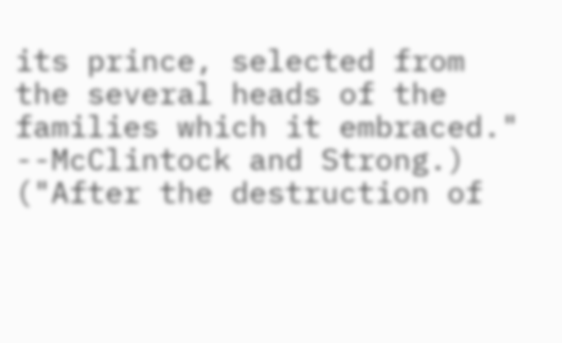its prince, selected from the several heads of the families which it embraced." --McClintock and Strong.) ("After the destruction of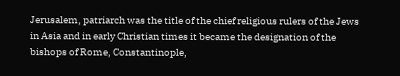Jerusalem, patriarch was the title of the chief religious rulers of the Jews in Asia and in early Christian times it became the designation of the bishops of Rome, Constantinople,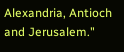Alexandria, Antioch and Jerusalem."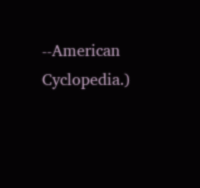--American Cyclopedia.)